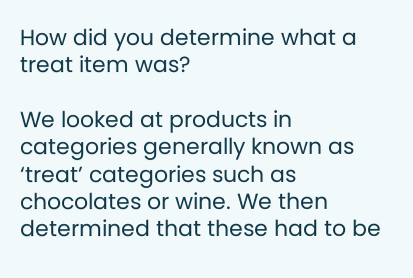How did you determine what a treat item was?

We looked at products in categories generally known as ‘treat’ categories such as chocolates or wine. We then determined that these had to be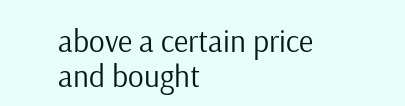above a certain price and bought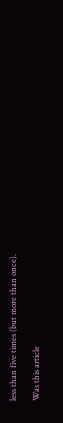less than five times (but more than once).

Was this article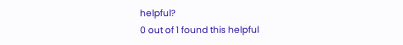helpful?
0 out of 1 found this helpful